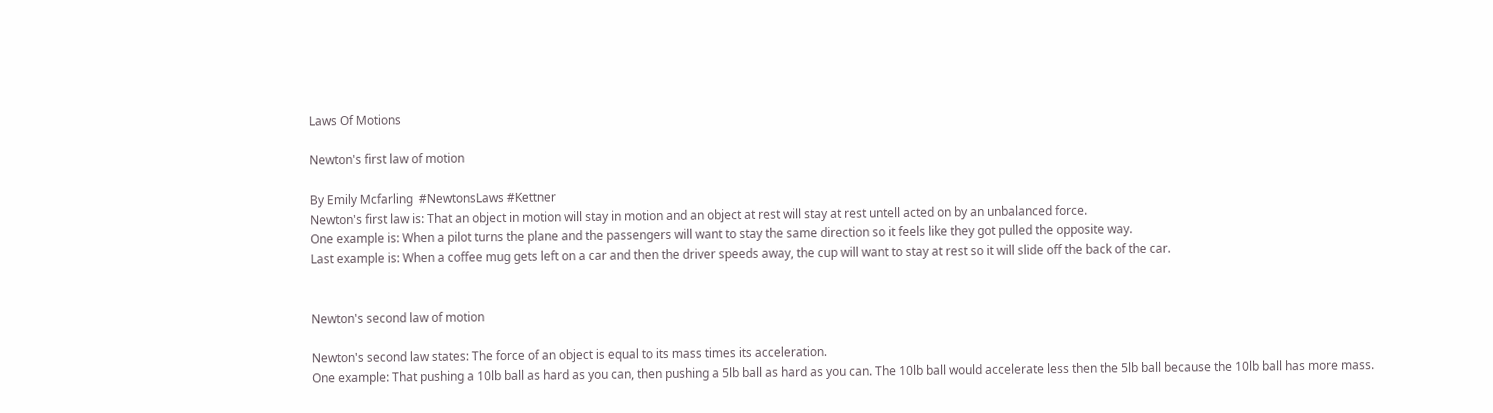Laws Of Motions

Newton's first law of motion

By Emily Mcfarling  #NewtonsLaws #Kettner
Newton's first law is: That an object in motion will stay in motion and an object at rest will stay at rest untell acted on by an unbalanced force.
One example is: When a pilot turns the plane and the passengers will want to stay the same direction so it feels like they got pulled the opposite way.
Last example is: When a coffee mug gets left on a car and then the driver speeds away, the cup will want to stay at rest so it will slide off the back of the car.


Newton's second law of motion

Newton's second law states: The force of an object is equal to its mass times its acceleration.
One example: That pushing a 10lb ball as hard as you can, then pushing a 5lb ball as hard as you can. The 10lb ball would accelerate less then the 5lb ball because the 10lb ball has more mass.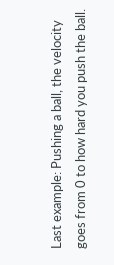Last example: Pushing a ball, the velocity goes from 0 to how hard you push the ball.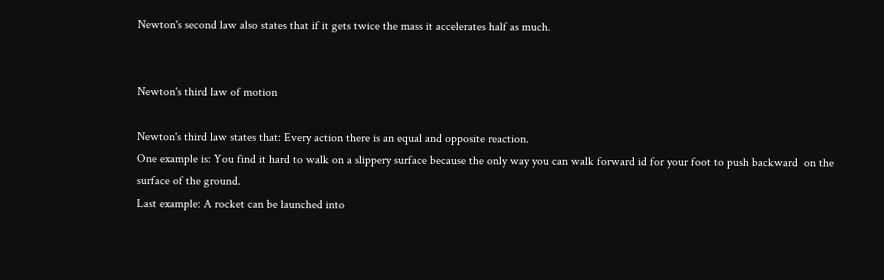Newton's second law also states that if it gets twice the mass it accelerates half as much.


Newton's third law of motion

Newton's third law states that: Every action there is an equal and opposite reaction.
One example is: You find it hard to walk on a slippery surface because the only way you can walk forward id for your foot to push backward  on the surface of the ground.
Last example: A rocket can be launched into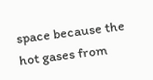space because the hot gases from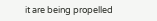it are being propelled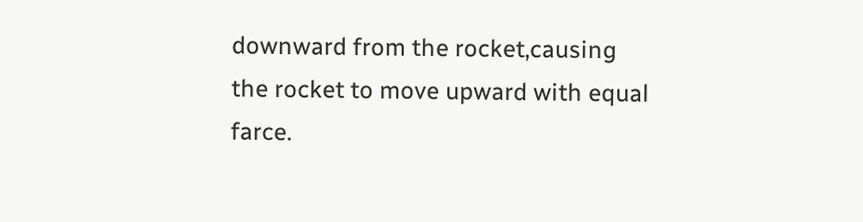downward from the rocket,causing the rocket to move upward with equal farce.